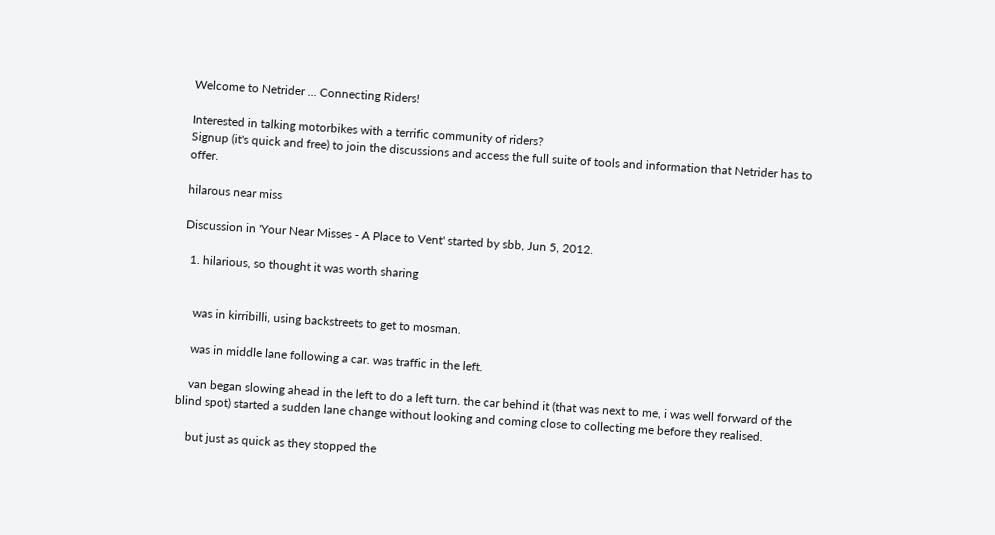Welcome to Netrider ... Connecting Riders!

Interested in talking motorbikes with a terrific community of riders?
Signup (it's quick and free) to join the discussions and access the full suite of tools and information that Netrider has to offer.

hilarous near miss

Discussion in 'Your Near Misses - A Place to Vent' started by sbb, Jun 5, 2012.

  1. hilarious, so thought it was worth sharing


    was in kirribilli, using backstreets to get to mosman.

    was in middle lane following a car. was traffic in the left.

    van began slowing ahead in the left to do a left turn. the car behind it (that was next to me, i was well forward of the blind spot) started a sudden lane change without looking and coming close to collecting me before they realised.

    but just as quick as they stopped the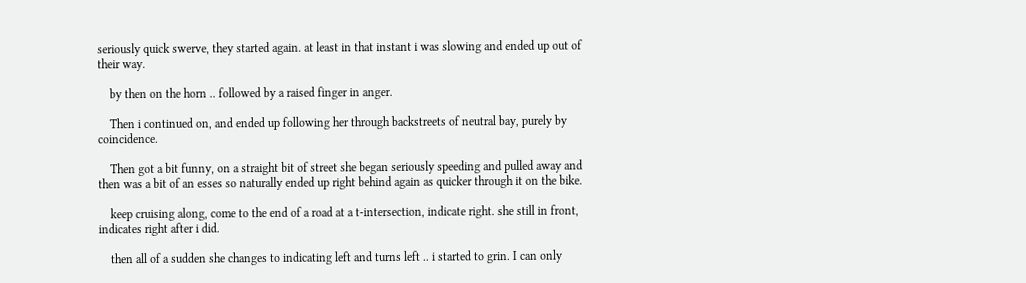seriously quick swerve, they started again. at least in that instant i was slowing and ended up out of their way.

    by then on the horn .. followed by a raised finger in anger.

    Then i continued on, and ended up following her through backstreets of neutral bay, purely by coincidence.

    Then got a bit funny, on a straight bit of street she began seriously speeding and pulled away and then was a bit of an esses so naturally ended up right behind again as quicker through it on the bike.

    keep cruising along, come to the end of a road at a t-intersection, indicate right. she still in front, indicates right after i did.

    then all of a sudden she changes to indicating left and turns left .. i started to grin. I can only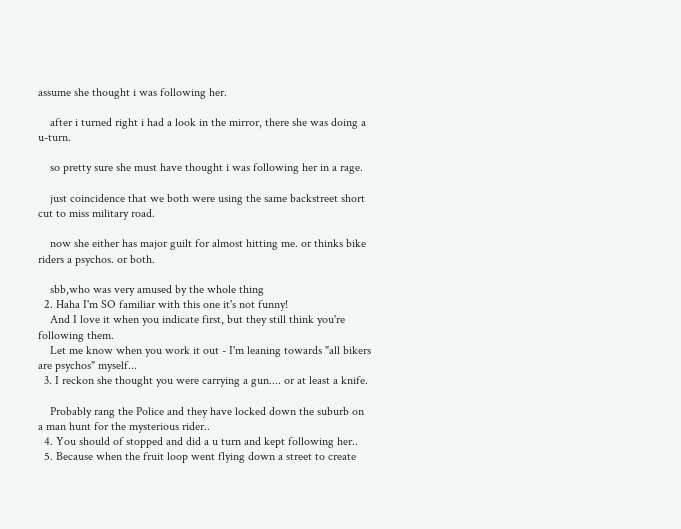assume she thought i was following her.

    after i turned right i had a look in the mirror, there she was doing a u-turn.

    so pretty sure she must have thought i was following her in a rage.

    just coincidence that we both were using the same backstreet short cut to miss military road.

    now she either has major guilt for almost hitting me. or thinks bike riders a psychos. or both.

    sbb,who was very amused by the whole thing
  2. Haha I'm SO familiar with this one it's not funny!
    And I love it when you indicate first, but they still think you're following them.
    Let me know when you work it out - I'm leaning towards "all bikers are psychos" myself...
  3. I reckon she thought you were carrying a gun.... or at least a knife.

    Probably rang the Police and they have locked down the suburb on a man hunt for the mysterious rider..
  4. You should of stopped and did a u turn and kept following her..
  5. Because when the fruit loop went flying down a street to create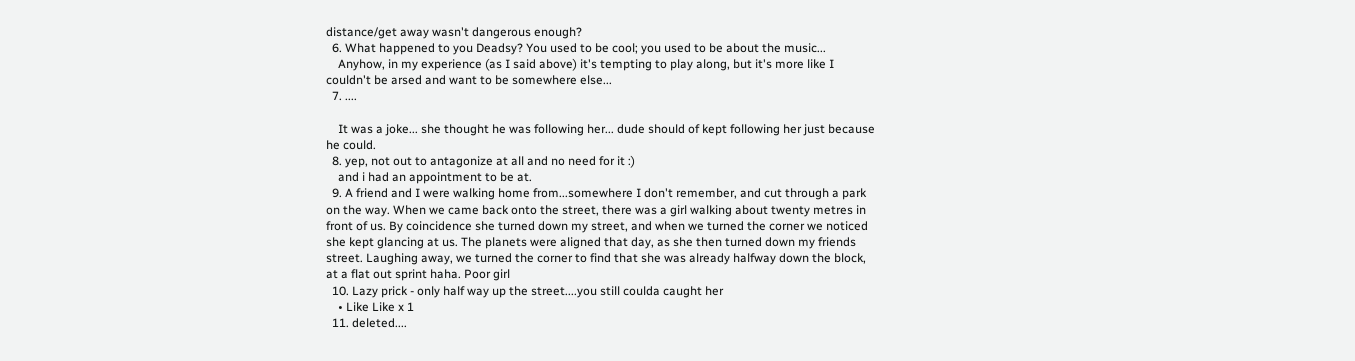distance/get away wasn't dangerous enough?
  6. What happened to you Deadsy? You used to be cool; you used to be about the music...
    Anyhow, in my experience (as I said above) it's tempting to play along, but it's more like I couldn't be arsed and want to be somewhere else...
  7. ....

    It was a joke... she thought he was following her... dude should of kept following her just because he could.
  8. yep, not out to antagonize at all and no need for it :)
    and i had an appointment to be at.
  9. A friend and I were walking home from...somewhere I don't remember, and cut through a park on the way. When we came back onto the street, there was a girl walking about twenty metres in front of us. By coincidence she turned down my street, and when we turned the corner we noticed she kept glancing at us. The planets were aligned that day, as she then turned down my friends street. Laughing away, we turned the corner to find that she was already halfway down the block, at a flat out sprint haha. Poor girl
  10. Lazy prick - only half way up the street....you still coulda caught her
    • Like Like x 1
  11. deleted....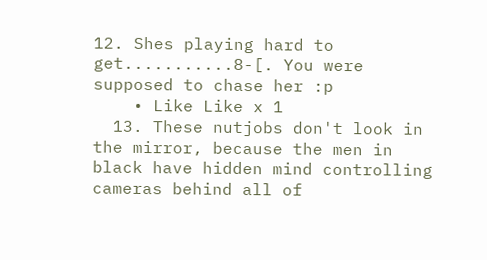12. Shes playing hard to get...........8-[. You were supposed to chase her :p
    • Like Like x 1
  13. These nutjobs don't look in the mirror, because the men in black have hidden mind controlling cameras behind all of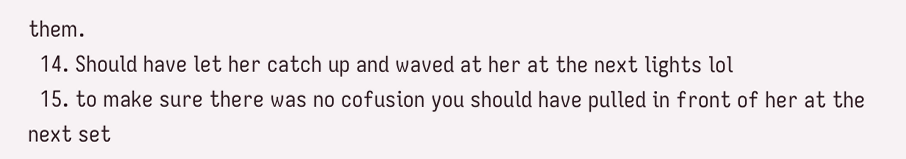them.
  14. Should have let her catch up and waved at her at the next lights lol
  15. to make sure there was no cofusion you should have pulled in front of her at the next set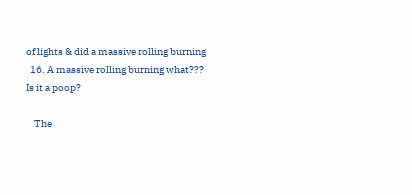of lights & did a massive rolling burning
  16. A massive rolling burning what??? Is it a poop?

    The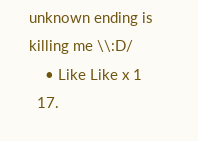unknown ending is killing me \\:D/
    • Like Like x 1
  17.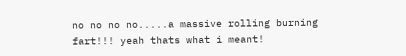no no no no.....a massive rolling burning fart!!! yeah thats what i meant!